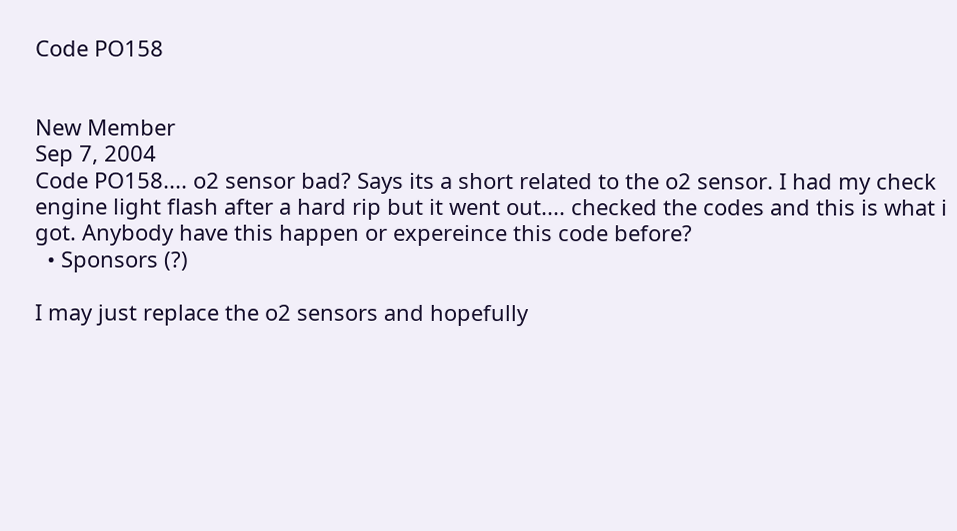Code PO158


New Member
Sep 7, 2004
Code PO158.... o2 sensor bad? Says its a short related to the o2 sensor. I had my check engine light flash after a hard rip but it went out.... checked the codes and this is what i got. Anybody have this happen or expereince this code before?
  • Sponsors (?)

I may just replace the o2 sensors and hopefully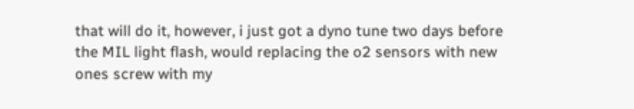that will do it, however, i just got a dyno tune two days before the MIL light flash, would replacing the o2 sensors with new ones screw with my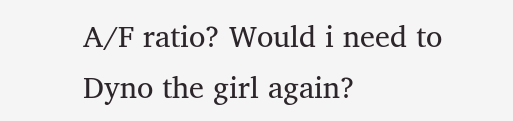A/F ratio? Would i need to Dyno the girl again?